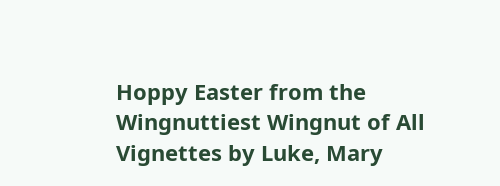Hoppy Easter from the Wingnuttiest Wingnut of All Vignettes by Luke, Mary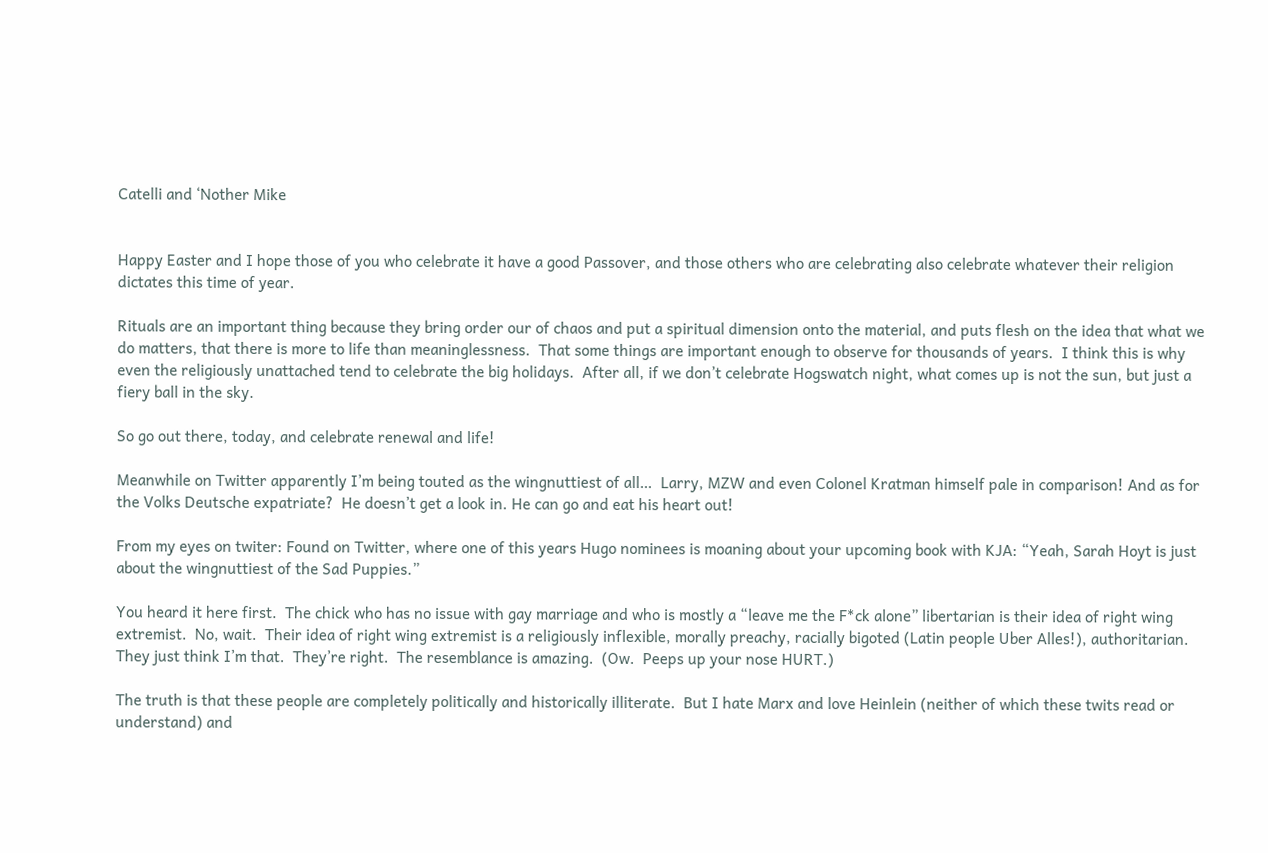Catelli and ‘Nother Mike


Happy Easter and I hope those of you who celebrate it have a good Passover, and those others who are celebrating also celebrate whatever their religion dictates this time of year.

Rituals are an important thing because they bring order our of chaos and put a spiritual dimension onto the material, and puts flesh on the idea that what we do matters, that there is more to life than meaninglessness.  That some things are important enough to observe for thousands of years.  I think this is why even the religiously unattached tend to celebrate the big holidays.  After all, if we don’t celebrate Hogswatch night, what comes up is not the sun, but just a fiery ball in the sky.

So go out there, today, and celebrate renewal and life!

Meanwhile on Twitter apparently I’m being touted as the wingnuttiest of all…  Larry, MZW and even Colonel Kratman himself pale in comparison! And as for the Volks Deutsche expatriate?  He doesn’t get a look in. He can go and eat his heart out!

From my eyes on twiter: Found on Twitter, where one of this years Hugo nominees is moaning about your upcoming book with KJA: “Yeah, Sarah Hoyt is just about the wingnuttiest of the Sad Puppies.”

You heard it here first.  The chick who has no issue with gay marriage and who is mostly a “leave me the F*ck alone” libertarian is their idea of right wing extremist.  No, wait.  Their idea of right wing extremist is a religiously inflexible, morally preachy, racially bigoted (Latin people Uber Alles!), authoritarian.  They just think I’m that.  They’re right.  The resemblance is amazing.  (Ow.  Peeps up your nose HURT.)

The truth is that these people are completely politically and historically illiterate.  But I hate Marx and love Heinlein (neither of which these twits read or understand) and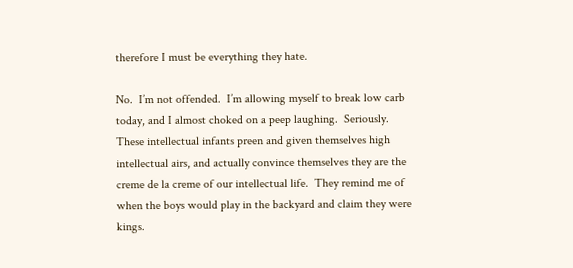therefore I must be everything they hate.

No.  I’m not offended.  I’m allowing myself to break low carb today, and I almost choked on a peep laughing.  Seriously.  These intellectual infants preen and given themselves high intellectual airs, and actually convince themselves they are the creme de la creme of our intellectual life.  They remind me of when the boys would play in the backyard and claim they were kings.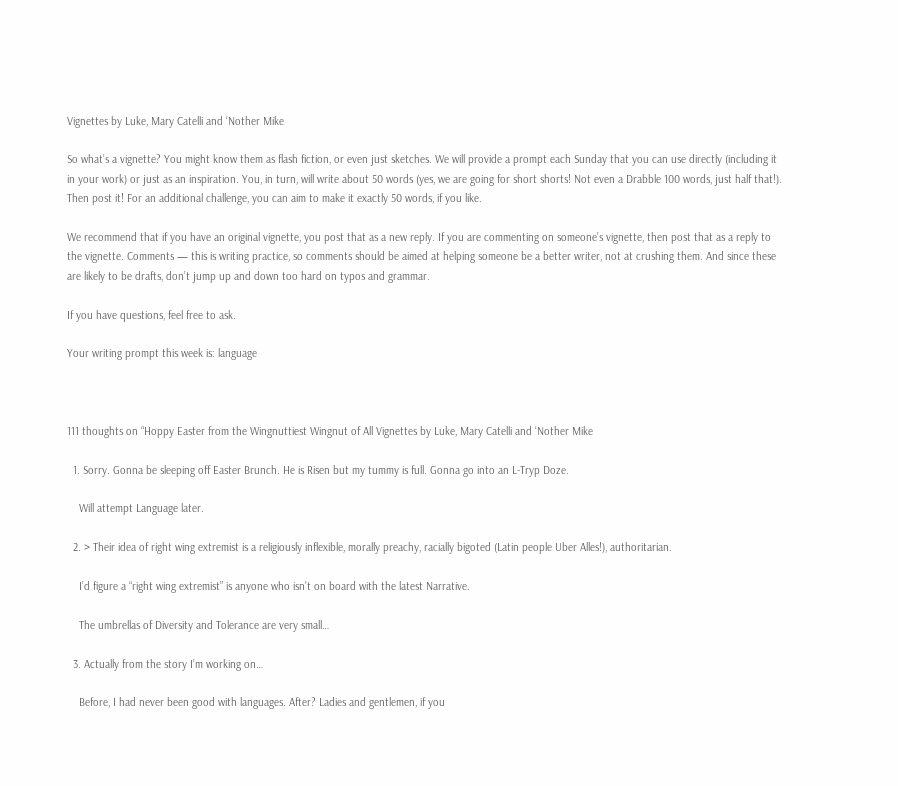Vignettes by Luke, Mary Catelli and ‘Nother Mike

So what’s a vignette? You might know them as flash fiction, or even just sketches. We will provide a prompt each Sunday that you can use directly (including it in your work) or just as an inspiration. You, in turn, will write about 50 words (yes, we are going for short shorts! Not even a Drabble 100 words, just half that!). Then post it! For an additional challenge, you can aim to make it exactly 50 words, if you like.

We recommend that if you have an original vignette, you post that as a new reply. If you are commenting on someone’s vignette, then post that as a reply to the vignette. Comments — this is writing practice, so comments should be aimed at helping someone be a better writer, not at crushing them. And since these are likely to be drafts, don’t jump up and down too hard on typos and grammar.

If you have questions, feel free to ask.

Your writing prompt this week is: language



111 thoughts on “Hoppy Easter from the Wingnuttiest Wingnut of All Vignettes by Luke, Mary Catelli and ‘Nother Mike

  1. Sorry. Gonna be sleeping off Easter Brunch. He is Risen but my tummy is full. Gonna go into an L-Tryp Doze.

    Will attempt Language later.

  2. > Their idea of right wing extremist is a religiously inflexible, morally preachy, racially bigoted (Latin people Uber Alles!), authoritarian.

    I’d figure a “right wing extremist” is anyone who isn’t on board with the latest Narrative.

    The umbrellas of Diversity and Tolerance are very small…

  3. Actually from the story I’m working on…

    Before, I had never been good with languages. After? Ladies and gentlemen, if you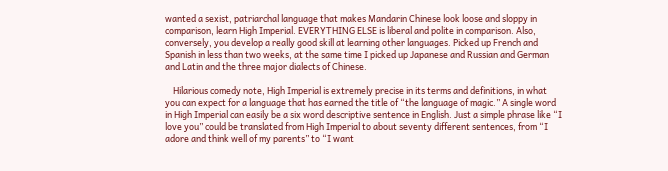wanted a sexist, patriarchal language that makes Mandarin Chinese look loose and sloppy in comparison, learn High Imperial. EVERYTHING ELSE is liberal and polite in comparison. Also, conversely, you develop a really good skill at learning other languages. Picked up French and Spanish in less than two weeks, at the same time I picked up Japanese and Russian and German and Latin and the three major dialects of Chinese.

    Hilarious comedy note, High Imperial is extremely precise in its terms and definitions, in what you can expect for a language that has earned the title of “the language of magic.” A single word in High Imperial can easily be a six word descriptive sentence in English. Just a simple phrase like “I love you” could be translated from High Imperial to about seventy different sentences, from “I adore and think well of my parents” to “I want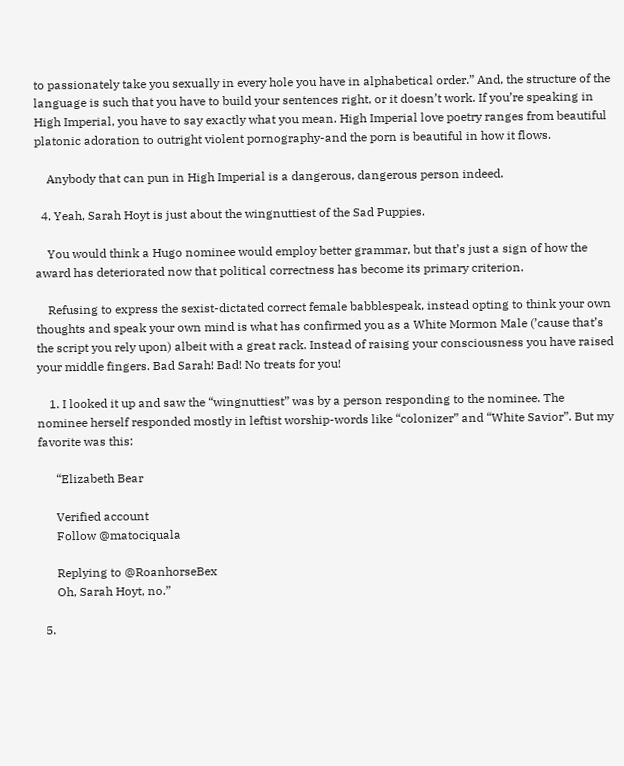to passionately take you sexually in every hole you have in alphabetical order.” And, the structure of the language is such that you have to build your sentences right, or it doesn’t work. If you’re speaking in High Imperial, you have to say exactly what you mean. High Imperial love poetry ranges from beautiful platonic adoration to outright violent pornography-and the porn is beautiful in how it flows.

    Anybody that can pun in High Imperial is a dangerous, dangerous person indeed.

  4. Yeah, Sarah Hoyt is just about the wingnuttiest of the Sad Puppies.

    You would think a Hugo nominee would employ better grammar, but that’s just a sign of how the award has deteriorated now that political correctness has become its primary criterion.

    Refusing to express the sexist-dictated correct female babblespeak, instead opting to think your own thoughts and speak your own mind is what has confirmed you as a White Mormon Male (’cause that’s the script you rely upon) albeit with a great rack. Instead of raising your consciousness you have raised your middle fingers. Bad Sarah! Bad! No treats for you!

    1. I looked it up and saw the “wingnuttiest” was by a person responding to the nominee. The nominee herself responded mostly in leftist worship-words like “colonizer” and “White Savior”. But my favorite was this:

      “Elizabeth Bear

      Verified account
      Follow @matociquala

      Replying to @RoanhorseBex
      Oh, Sarah Hoyt, no.”

  5.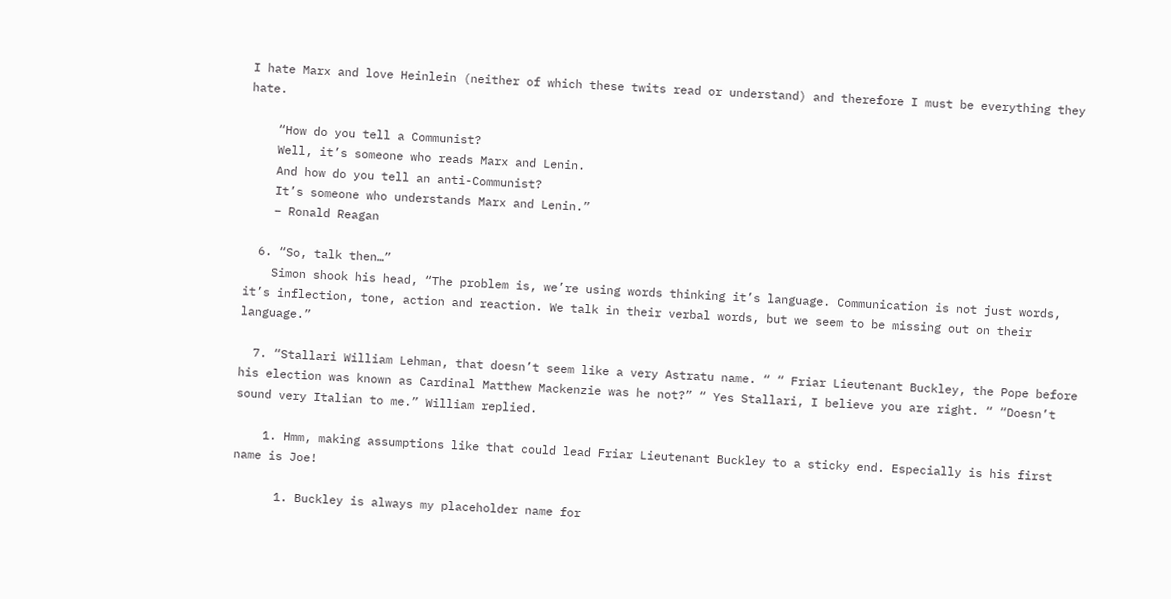I hate Marx and love Heinlein (neither of which these twits read or understand) and therefore I must be everything they hate.

    “How do you tell a Communist?
    Well, it’s someone who reads Marx and Lenin.
    And how do you tell an anti-Communist?
    It’s someone who understands Marx and Lenin.”
    – Ronald Reagan

  6. “So, talk then…”
    Simon shook his head, “The problem is, we’re using words thinking it’s language. Communication is not just words, it’s inflection, tone, action and reaction. We talk in their verbal words, but we seem to be missing out on their language.”

  7. “Stallari William Lehman, that doesn’t seem like a very Astratu name. “ “ Friar Lieutenant Buckley, the Pope before his election was known as Cardinal Matthew Mackenzie was he not?” “ Yes Stallari, I believe you are right. “ “Doesn’t sound very Italian to me.” William replied.

    1. Hmm, making assumptions like that could lead Friar Lieutenant Buckley to a sticky end. Especially is his first name is Joe!

      1. Buckley is always my placeholder name for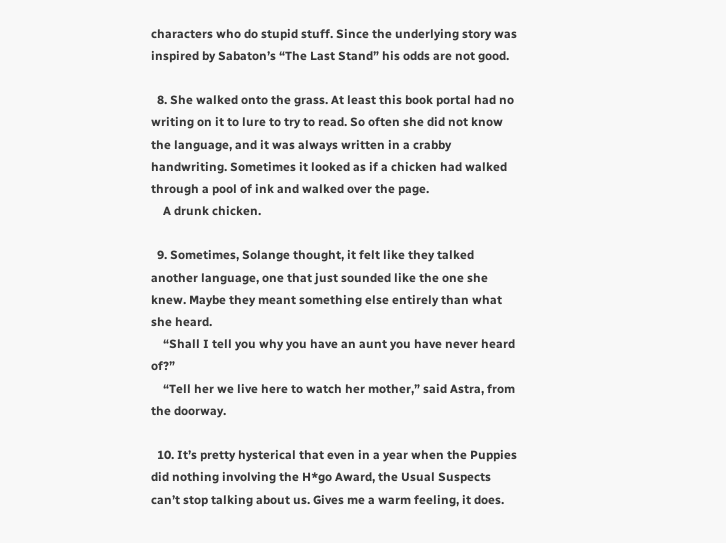characters who do stupid stuff. Since the underlying story was inspired by Sabaton’s “The Last Stand” his odds are not good.

  8. She walked onto the grass. At least this book portal had no writing on it to lure to try to read. So often she did not know the language, and it was always written in a crabby handwriting. Sometimes it looked as if a chicken had walked through a pool of ink and walked over the page.
    A drunk chicken.

  9. Sometimes, Solange thought, it felt like they talked another language, one that just sounded like the one she knew. Maybe they meant something else entirely than what she heard.
    “Shall I tell you why you have an aunt you have never heard of?”
    “Tell her we live here to watch her mother,” said Astra, from the doorway.

  10. It’s pretty hysterical that even in a year when the Puppies did nothing involving the H*go Award, the Usual Suspects can’t stop talking about us. Gives me a warm feeling, it does.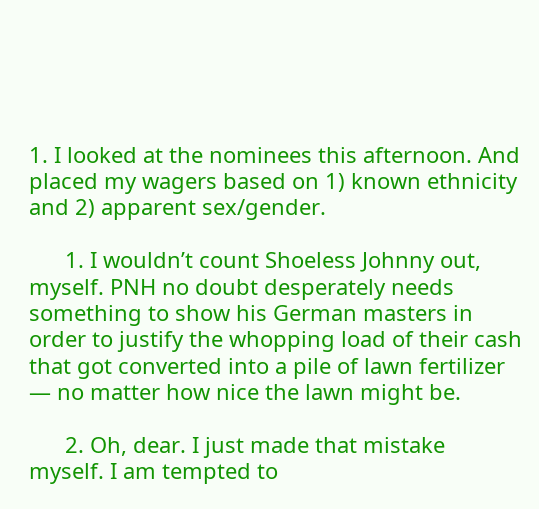1. I looked at the nominees this afternoon. And placed my wagers based on 1) known ethnicity and 2) apparent sex/gender.

      1. I wouldn’t count Shoeless Johnny out, myself. PNH no doubt desperately needs something to show his German masters in order to justify the whopping load of their cash that got converted into a pile of lawn fertilizer — no matter how nice the lawn might be.

      2. Oh, dear. I just made that mistake myself. I am tempted to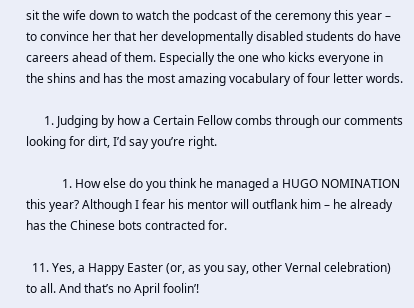sit the wife down to watch the podcast of the ceremony this year – to convince her that her developmentally disabled students do have careers ahead of them. Especially the one who kicks everyone in the shins and has the most amazing vocabulary of four letter words.

      1. Judging by how a Certain Fellow combs through our comments looking for dirt, I’d say you’re right.

            1. How else do you think he managed a HUGO NOMINATION this year? Although I fear his mentor will outflank him – he already has the Chinese bots contracted for.

  11. Yes, a Happy Easter (or, as you say, other Vernal celebration) to all. And that’s no April foolin’!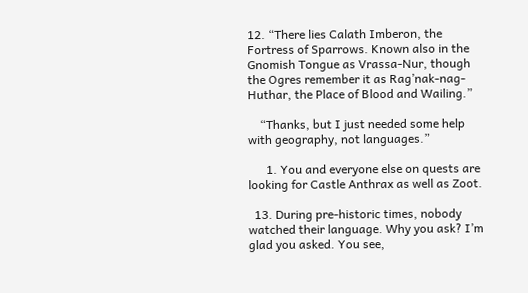12. “There lies Calath Imberon, the Fortress of Sparrows. Known also in the Gnomish Tongue as Vrassa-Nur, though the Ogres remember it as Rag’nak-nag-Huthar, the Place of Blood and Wailing.”

    “Thanks, but I just needed some help with geography, not languages.”

      1. You and everyone else on quests are looking for Castle Anthrax as well as Zoot.

  13. During pre-historic times, nobody watched their language. Why you ask? I’m glad you asked. You see,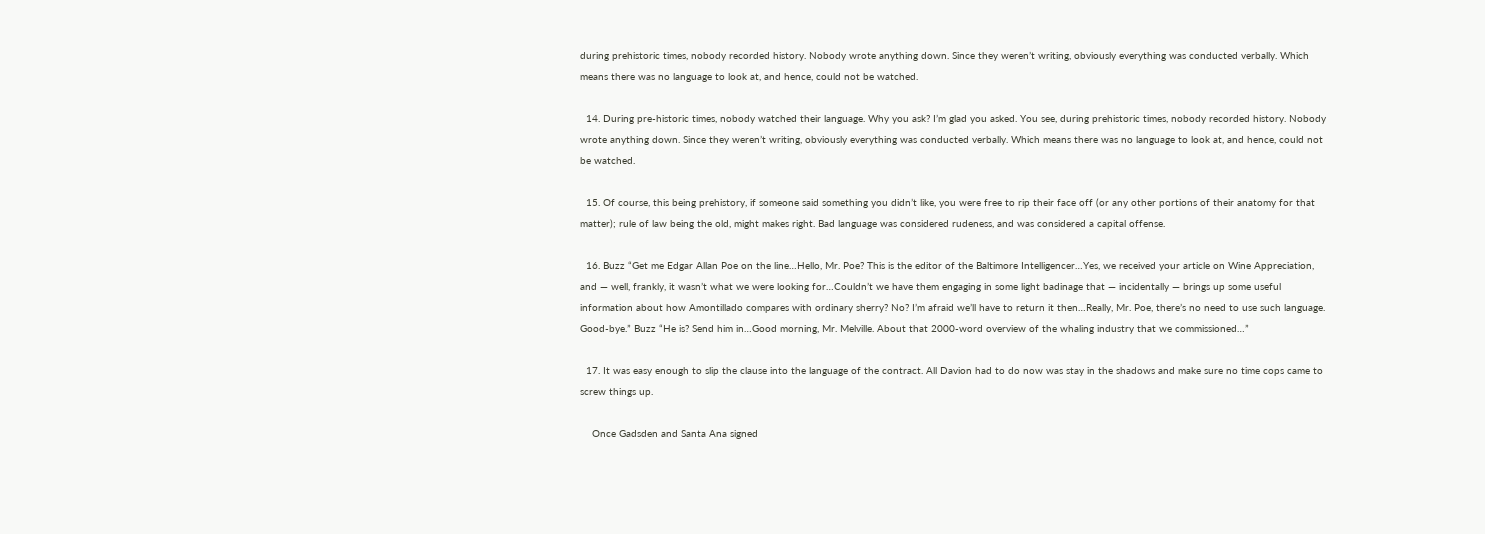during prehistoric times, nobody recorded history. Nobody wrote anything down. Since they weren’t writing, obviously everything was conducted verbally. Which means there was no language to look at, and hence, could not be watched.

  14. During pre-historic times, nobody watched their language. Why you ask? I’m glad you asked. You see, during prehistoric times, nobody recorded history. Nobody wrote anything down. Since they weren’t writing, obviously everything was conducted verbally. Which means there was no language to look at, and hence, could not be watched.

  15. Of course, this being prehistory, if someone said something you didn’t like, you were free to rip their face off (or any other portions of their anatomy for that matter); rule of law being the old, might makes right. Bad language was considered rudeness, and was considered a capital offense.

  16. Buzz “Get me Edgar Allan Poe on the line…Hello, Mr. Poe? This is the editor of the Baltimore Intelligencer…Yes, we received your article on Wine Appreciation, and — well, frankly, it wasn’t what we were looking for…Couldn’t we have them engaging in some light badinage that — incidentally — brings up some useful information about how Amontillado compares with ordinary sherry? No? I’m afraid we’ll have to return it then…Really, Mr. Poe, there’s no need to use such language. Good-bye.” Buzz “He is? Send him in…Good morning, Mr. Melville. About that 2000-word overview of the whaling industry that we commissioned…”

  17. It was easy enough to slip the clause into the language of the contract. All Davion had to do now was stay in the shadows and make sure no time cops came to screw things up.

    Once Gadsden and Santa Ana signed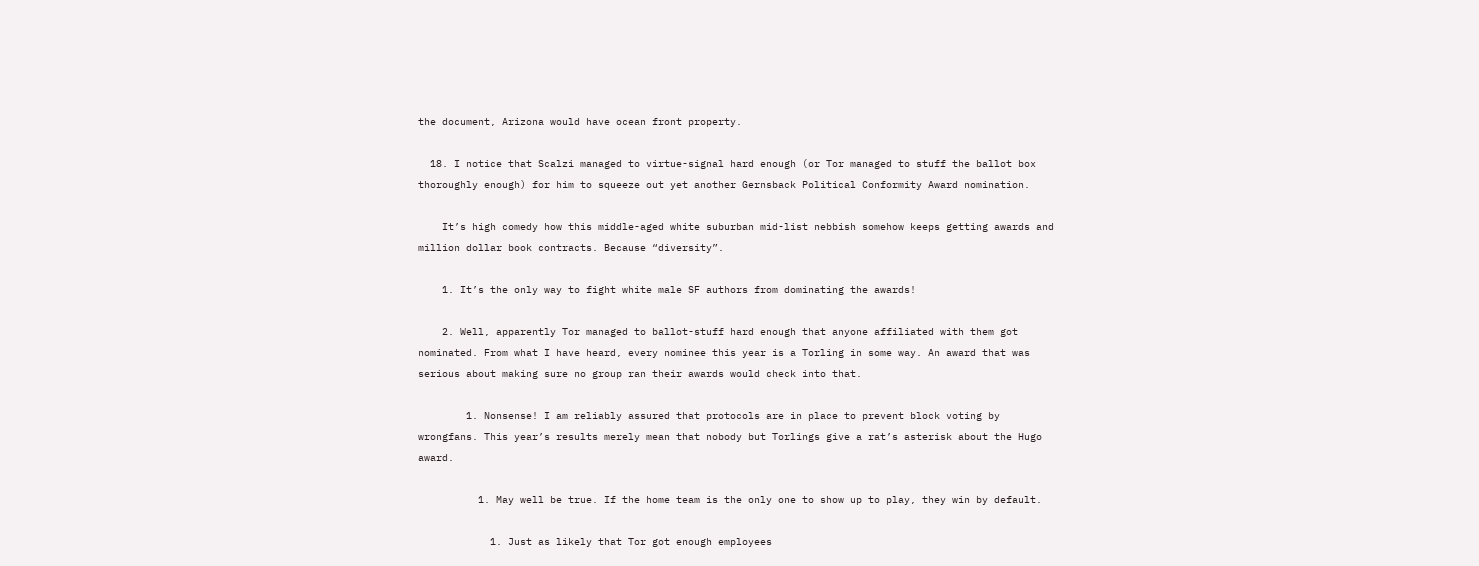the document, Arizona would have ocean front property.

  18. I notice that Scalzi managed to virtue-signal hard enough (or Tor managed to stuff the ballot box thoroughly enough) for him to squeeze out yet another Gernsback Political Conformity Award nomination.

    It’s high comedy how this middle-aged white suburban mid-list nebbish somehow keeps getting awards and million dollar book contracts. Because “diversity”.

    1. It’s the only way to fight white male SF authors from dominating the awards!

    2. Well, apparently Tor managed to ballot-stuff hard enough that anyone affiliated with them got nominated. From what I have heard, every nominee this year is a Torling in some way. An award that was serious about making sure no group ran their awards would check into that.

        1. Nonsense! I am reliably assured that protocols are in place to prevent block voting by wrongfans. This year’s results merely mean that nobody but Torlings give a rat’s asterisk about the Hugo award.

          1. May well be true. If the home team is the only one to show up to play, they win by default.

            1. Just as likely that Tor got enough employees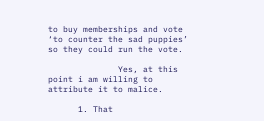to buy memberships and vote ‘to counter the sad puppies’ so they could run the vote.

              Yes, at this point i am willing to attribute it to malice.

      1. That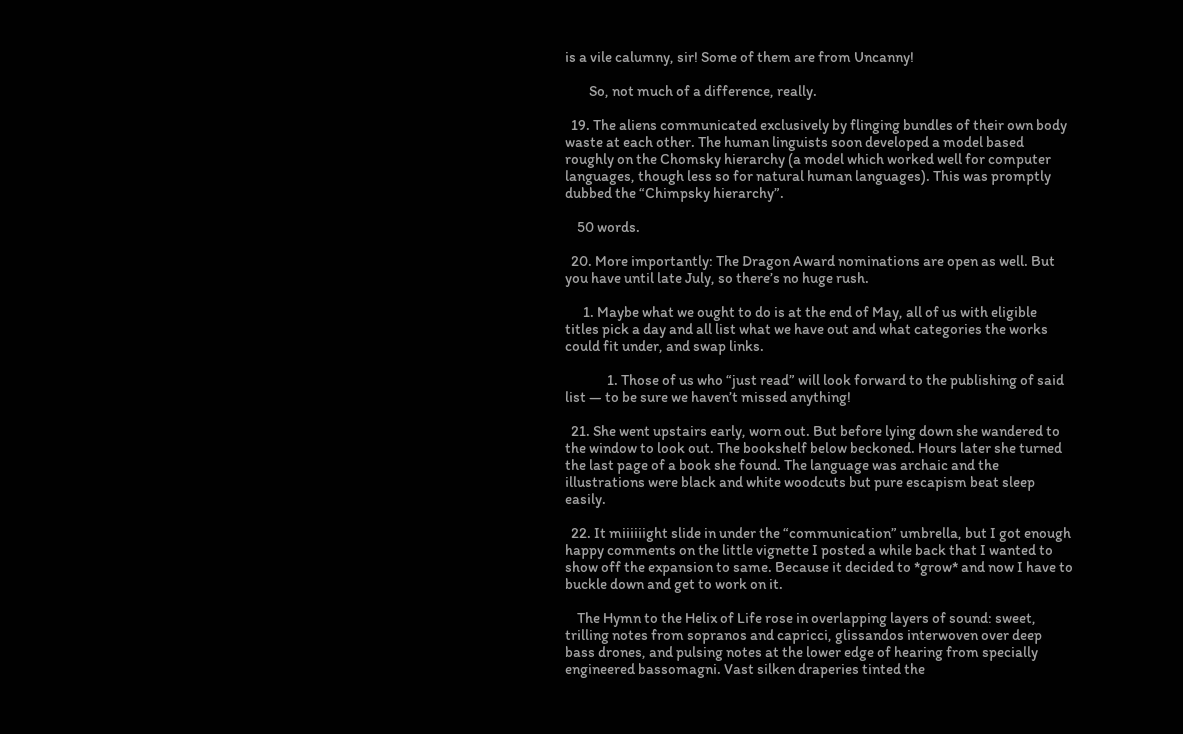is a vile calumny, sir! Some of them are from Uncanny!

        So, not much of a difference, really.

  19. The aliens communicated exclusively by flinging bundles of their own body waste at each other. The human linguists soon developed a model based roughly on the Chomsky hierarchy (a model which worked well for computer languages, though less so for natural human languages). This was promptly dubbed the “Chimpsky hierarchy”.

    50 words.

  20. More importantly: The Dragon Award nominations are open as well. But you have until late July, so there’s no huge rush.

      1. Maybe what we ought to do is at the end of May, all of us with eligible titles pick a day and all list what we have out and what categories the works could fit under, and swap links.

              1. Those of us who “just read” will look forward to the publishing of said list — to be sure we haven’t missed anything!

  21. She went upstairs early, worn out. But before lying down she wandered to the window to look out. The bookshelf below beckoned. Hours later she turned the last page of a book she found. The language was archaic and the illustrations were black and white woodcuts but pure escapism beat sleep easily.

  22. It miiiiiight slide in under the “communication” umbrella, but I got enough happy comments on the little vignette I posted a while back that I wanted to show off the expansion to same. Because it decided to *grow* and now I have to buckle down and get to work on it.

    The Hymn to the Helix of Life rose in overlapping layers of sound: sweet, trilling notes from sopranos and capricci, glissandos interwoven over deep bass drones, and pulsing notes at the lower edge of hearing from specially engineered bassomagni. Vast silken draperies tinted the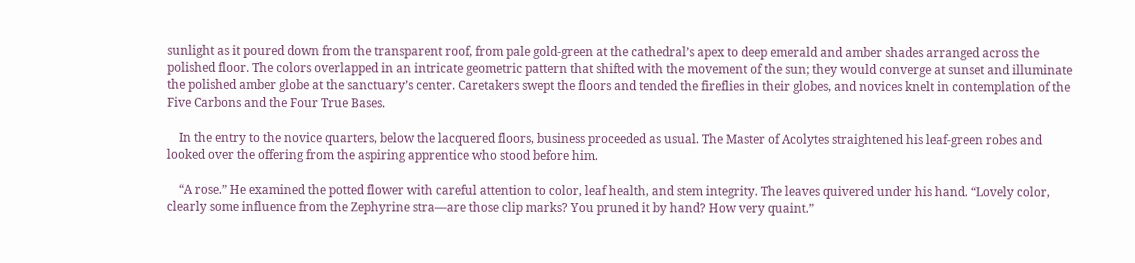sunlight as it poured down from the transparent roof, from pale gold-green at the cathedral’s apex to deep emerald and amber shades arranged across the polished floor. The colors overlapped in an intricate geometric pattern that shifted with the movement of the sun; they would converge at sunset and illuminate the polished amber globe at the sanctuary’s center. Caretakers swept the floors and tended the fireflies in their globes, and novices knelt in contemplation of the Five Carbons and the Four True Bases.

    In the entry to the novice quarters, below the lacquered floors, business proceeded as usual. The Master of Acolytes straightened his leaf-green robes and looked over the offering from the aspiring apprentice who stood before him.

    “A rose.” He examined the potted flower with careful attention to color, leaf health, and stem integrity. The leaves quivered under his hand. “Lovely color, clearly some influence from the Zephyrine stra—are those clip marks? You pruned it by hand? How very quaint.”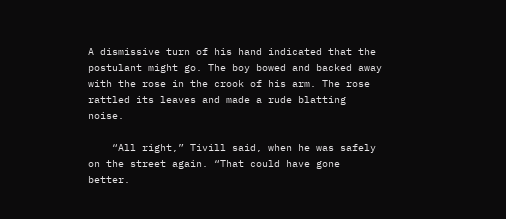A dismissive turn of his hand indicated that the postulant might go. The boy bowed and backed away with the rose in the crook of his arm. The rose rattled its leaves and made a rude blatting noise.

    “All right,” Tivill said, when he was safely on the street again. “That could have gone better.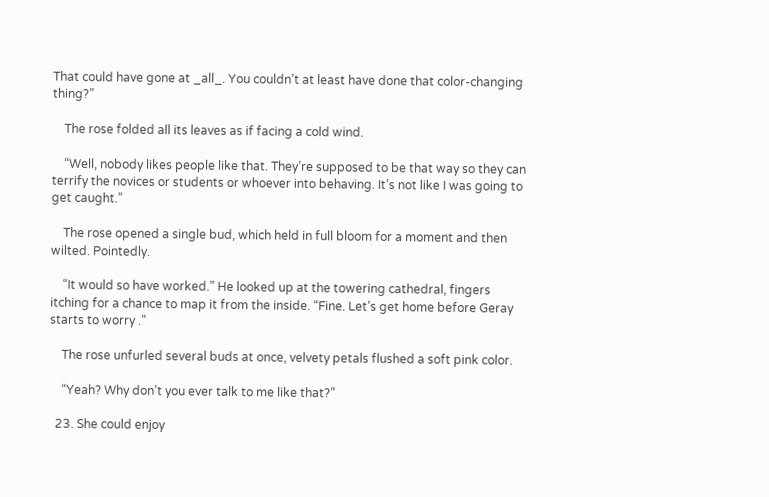That could have gone at _all_. You couldn’t at least have done that color-changing thing?”

    The rose folded all its leaves as if facing a cold wind.

    “Well, nobody likes people like that. They’re supposed to be that way so they can terrify the novices or students or whoever into behaving. It’s not like I was going to get caught.”

    The rose opened a single bud, which held in full bloom for a moment and then wilted. Pointedly.

    “It would so have worked.” He looked up at the towering cathedral, fingers itching for a chance to map it from the inside. “Fine. Let’s get home before Geray starts to worry .”

    The rose unfurled several buds at once, velvety petals flushed a soft pink color.

    “Yeah? Why don’t you ever talk to me like that?”

  23. She could enjoy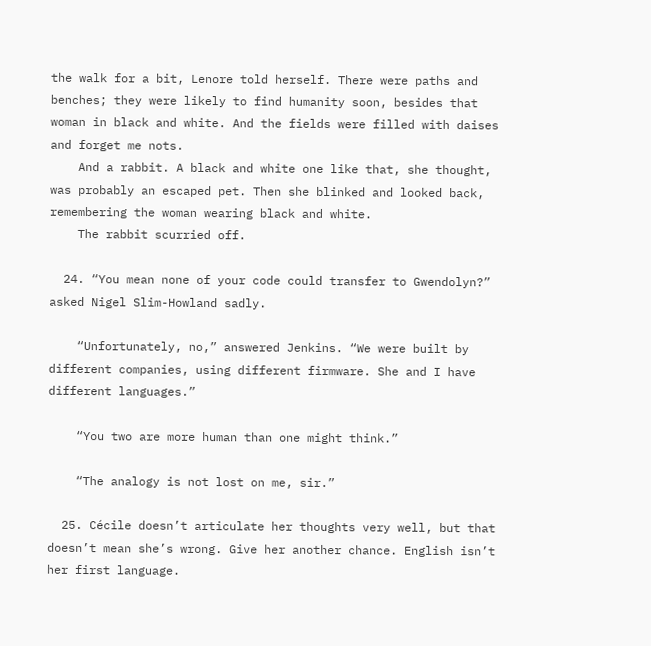the walk for a bit, Lenore told herself. There were paths and benches; they were likely to find humanity soon, besides that woman in black and white. And the fields were filled with daises and forget me nots.
    And a rabbit. A black and white one like that, she thought, was probably an escaped pet. Then she blinked and looked back, remembering the woman wearing black and white.
    The rabbit scurried off.

  24. “You mean none of your code could transfer to Gwendolyn?” asked Nigel Slim-Howland sadly.

    “Unfortunately, no,” answered Jenkins. “We were built by different companies, using different firmware. She and I have different languages.”

    “You two are more human than one might think.”

    “The analogy is not lost on me, sir.”

  25. Cécile doesn’t articulate her thoughts very well, but that doesn’t mean she’s wrong. Give her another chance. English isn’t her first language.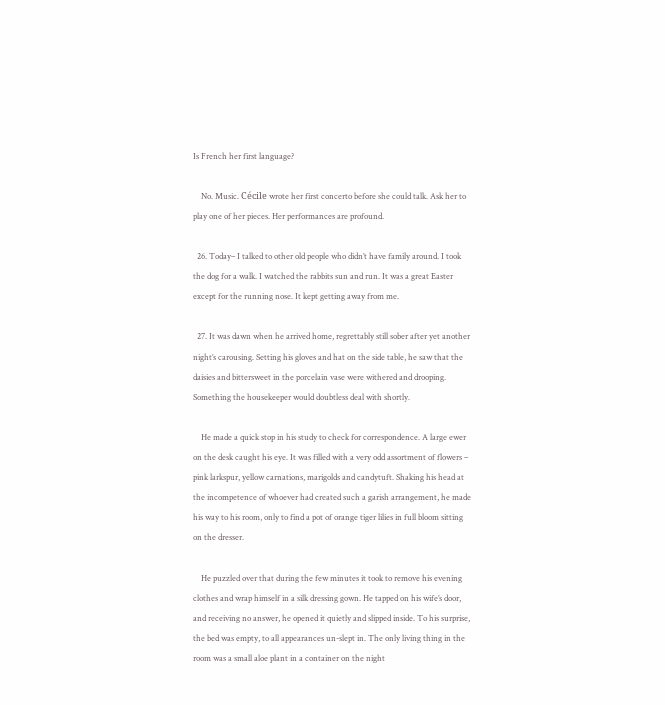Is French her first language?

    No. Music. Cécile wrote her first concerto before she could talk. Ask her to play one of her pieces. Her performances are profound.

  26. Today– I talked to other old people who didn’t have family around. I took the dog for a walk. I watched the rabbits sun and run. It was a great Easter except for the running nose. It kept getting away from me.

  27. It was dawn when he arrived home, regrettably still sober after yet another night’s carousing. Setting his gloves and hat on the side table, he saw that the daisies and bittersweet in the porcelain vase were withered and drooping. Something the housekeeper would doubtless deal with shortly.

    He made a quick stop in his study to check for correspondence. A large ewer on the desk caught his eye. It was filled with a very odd assortment of flowers – pink larkspur, yellow carnations, marigolds and candytuft. Shaking his head at the incompetence of whoever had created such a garish arrangement, he made his way to his room, only to find a pot of orange tiger lilies in full bloom sitting on the dresser.

    He puzzled over that during the few minutes it took to remove his evening clothes and wrap himself in a silk dressing gown. He tapped on his wife’s door, and receiving no answer, he opened it quietly and slipped inside. To his surprise, the bed was empty, to all appearances un-slept in. The only living thing in the room was a small aloe plant in a container on the night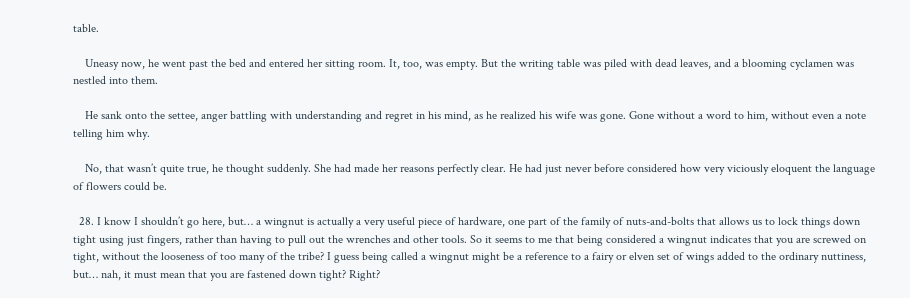table.

    Uneasy now, he went past the bed and entered her sitting room. It, too, was empty. But the writing table was piled with dead leaves, and a blooming cyclamen was nestled into them.

    He sank onto the settee, anger battling with understanding and regret in his mind, as he realized his wife was gone. Gone without a word to him, without even a note telling him why.

    No, that wasn’t quite true, he thought suddenly. She had made her reasons perfectly clear. He had just never before considered how very viciously eloquent the language of flowers could be.

  28. I know I shouldn’t go here, but… a wingnut is actually a very useful piece of hardware, one part of the family of nuts-and-bolts that allows us to lock things down tight using just fingers, rather than having to pull out the wrenches and other tools. So it seems to me that being considered a wingnut indicates that you are screwed on tight, without the looseness of too many of the tribe? I guess being called a wingnut might be a reference to a fairy or elven set of wings added to the ordinary nuttiness, but… nah, it must mean that you are fastened down tight? Right?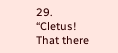29. “Cletus! That there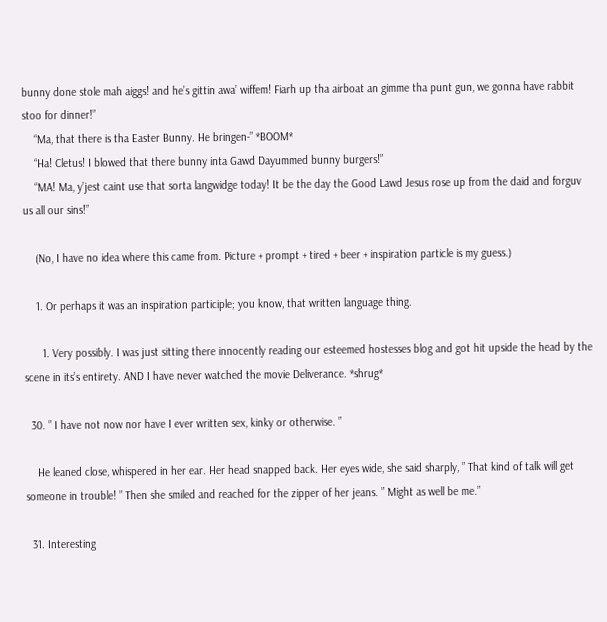bunny done stole mah aiggs! and he’s gittin awa’ wiffem! Fiarh up tha airboat an gimme tha punt gun, we gonna have rabbit stoo for dinner!”
    “Ma, that there is tha Easter Bunny. He bringen-” *BOOM*
    “Ha! Cletus! I blowed that there bunny inta Gawd Dayummed bunny burgers!”
    “MA! Ma, y’jest caint use that sorta langwidge today! It be the day the Good Lawd Jesus rose up from the daid and forguv us all our sins!”

    (No, I have no idea where this came from. Picture + prompt + tired + beer + inspiration particle is my guess.)

    1. Or perhaps it was an inspiration participle; you know, that written language thing.

      1. Very possibly. I was just sitting there innocently reading our esteemed hostesses blog and got hit upside the head by the scene in its’s entirety. AND I have never watched the movie Deliverance. *shrug*

  30. ” I have not now nor have I ever written sex, kinky or otherwise. ”

    He leaned close, whispered in her ear. Her head snapped back. Her eyes wide, she said sharply, ” That kind of talk will get someone in trouble! ” Then she smiled and reached for the zipper of her jeans. ” Might as well be me.”

  31. Interesting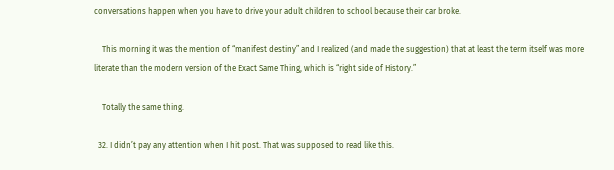conversations happen when you have to drive your adult children to school because their car broke.

    This morning it was the mention of “manifest destiny” and I realized (and made the suggestion) that at least the term itself was more literate than the modern version of the Exact Same Thing, which is “right side of History.”

    Totally the same thing.

  32. I didn’t pay any attention when I hit post. That was supposed to read like this.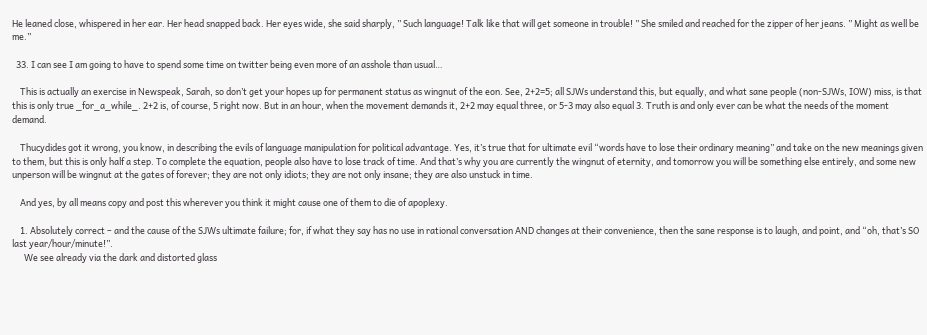He leaned close, whispered in her ear. Her head snapped back. Her eyes wide, she said sharply, ” Such language! Talk like that will get someone in trouble! ” She smiled and reached for the zipper of her jeans. ” Might as well be me.”

  33. I can see I am going to have to spend some time on twitter being even more of an asshole than usual…

    This is actually an exercise in Newspeak, Sarah, so don’t get your hopes up for permanent status as wingnut of the eon. See, 2+2=5; all SJWs understand this, but equally, and what sane people (non-SJWs, IOW) miss, is that this is only true _for_a_while_. 2+2 is, of course, 5 right now. But in an hour, when the movement demands it, 2+2 may equal three, or 5-3 may also equal 3. Truth is and only ever can be what the needs of the moment demand.

    Thucydides got it wrong, you know, in describing the evils of language manipulation for political advantage. Yes, it’s true that for ultimate evil “words have to lose their ordinary meaning” and take on the new meanings given to them, but this is only half a step. To complete the equation, people also have to lose track of time. And that’s why you are currently the wingnut of eternity, and tomorrow you will be something else entirely, and some new unperson will be wingnut at the gates of forever; they are not only idiots; they are not only insane; they are also unstuck in time.

    And yes, by all means copy and post this wherever you think it might cause one of them to die of apoplexy.

    1. Absolutely correct – and the cause of the SJWs ultimate failure; for, if what they say has no use in rational conversation AND changes at their convenience, then the sane response is to laugh, and point, and “oh, that’s SO last year/hour/minute!”.
      We see already via the dark and distorted glass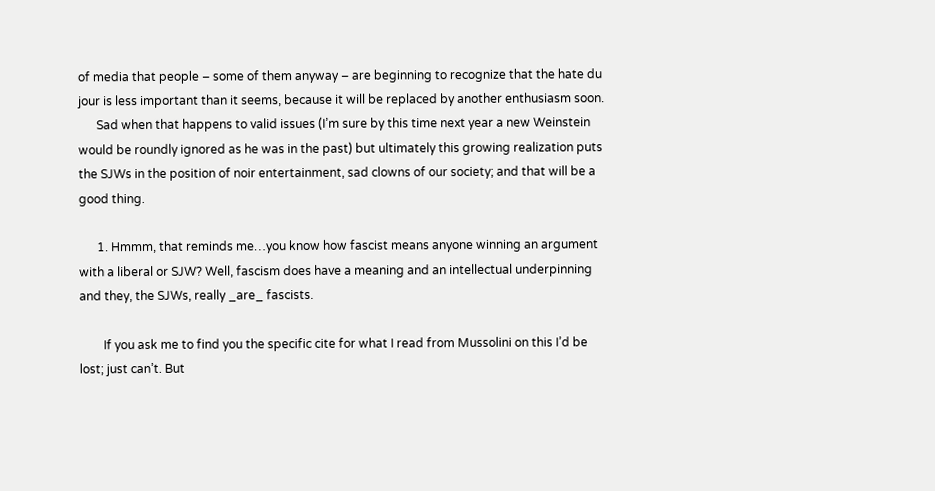of media that people – some of them anyway – are beginning to recognize that the hate du jour is less important than it seems, because it will be replaced by another enthusiasm soon.
      Sad when that happens to valid issues (I’m sure by this time next year a new Weinstein would be roundly ignored as he was in the past) but ultimately this growing realization puts the SJWs in the position of noir entertainment, sad clowns of our society; and that will be a good thing.

      1. Hmmm, that reminds me…you know how fascist means anyone winning an argument with a liberal or SJW? Well, fascism does have a meaning and an intellectual underpinning and they, the SJWs, really _are_ fascists.

        If you ask me to find you the specific cite for what I read from Mussolini on this I’d be lost; just can’t. But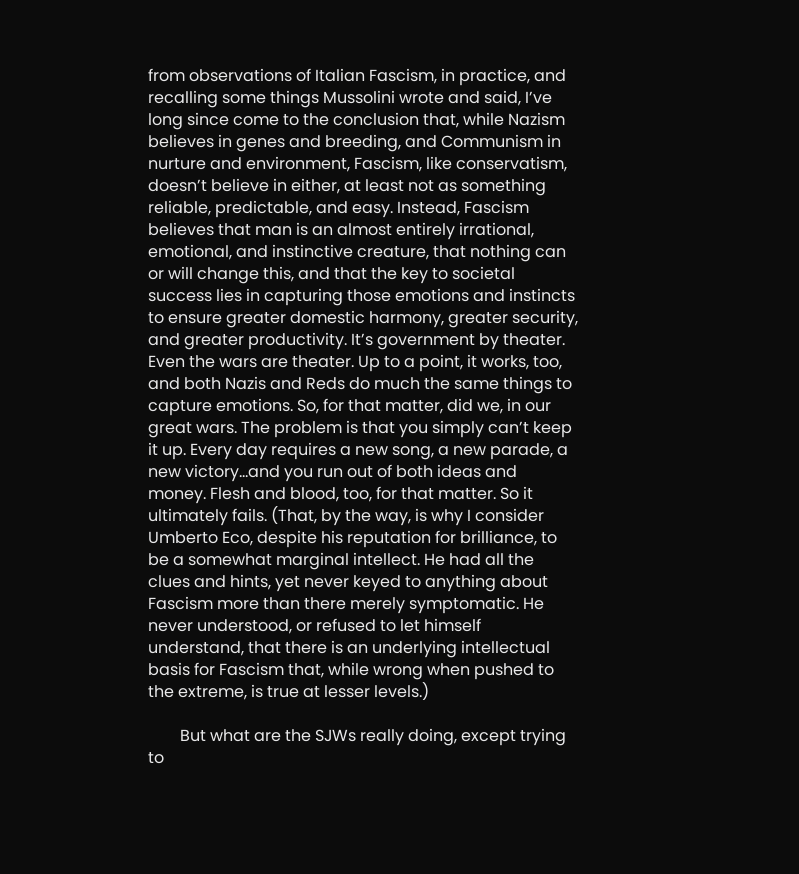from observations of Italian Fascism, in practice, and recalling some things Mussolini wrote and said, I’ve long since come to the conclusion that, while Nazism believes in genes and breeding, and Communism in nurture and environment, Fascism, like conservatism, doesn’t believe in either, at least not as something reliable, predictable, and easy. Instead, Fascism believes that man is an almost entirely irrational, emotional, and instinctive creature, that nothing can or will change this, and that the key to societal success lies in capturing those emotions and instincts to ensure greater domestic harmony, greater security, and greater productivity. It’s government by theater. Even the wars are theater. Up to a point, it works, too, and both Nazis and Reds do much the same things to capture emotions. So, for that matter, did we, in our great wars. The problem is that you simply can’t keep it up. Every day requires a new song, a new parade, a new victory…and you run out of both ideas and money. Flesh and blood, too, for that matter. So it ultimately fails. (That, by the way, is why I consider Umberto Eco, despite his reputation for brilliance, to be a somewhat marginal intellect. He had all the clues and hints, yet never keyed to anything about Fascism more than there merely symptomatic. He never understood, or refused to let himself understand, that there is an underlying intellectual basis for Fascism that, while wrong when pushed to the extreme, is true at lesser levels.)

        But what are the SJWs really doing, except trying to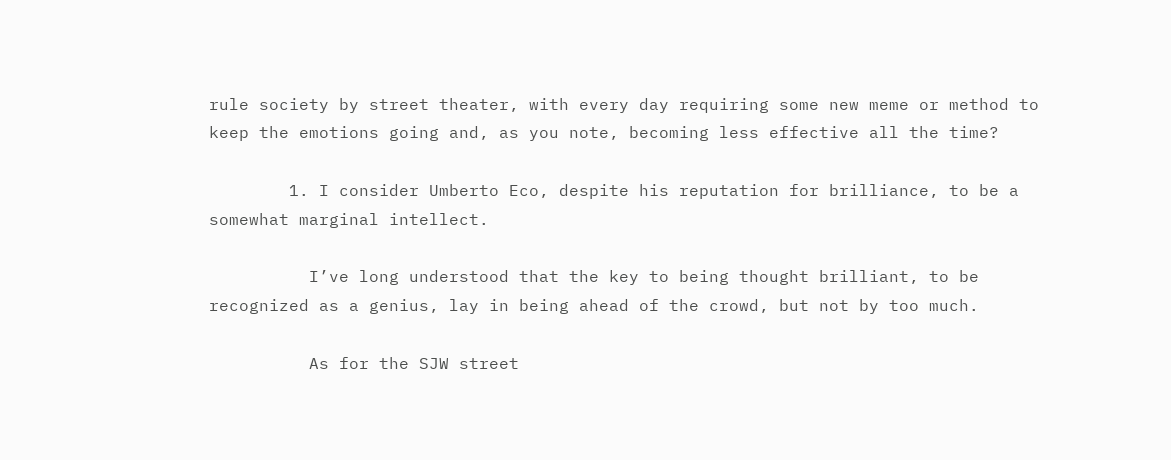rule society by street theater, with every day requiring some new meme or method to keep the emotions going and, as you note, becoming less effective all the time?

        1. I consider Umberto Eco, despite his reputation for brilliance, to be a somewhat marginal intellect.

          I’ve long understood that the key to being thought brilliant, to be recognized as a genius, lay in being ahead of the crowd, but not by too much.

          As for the SJW street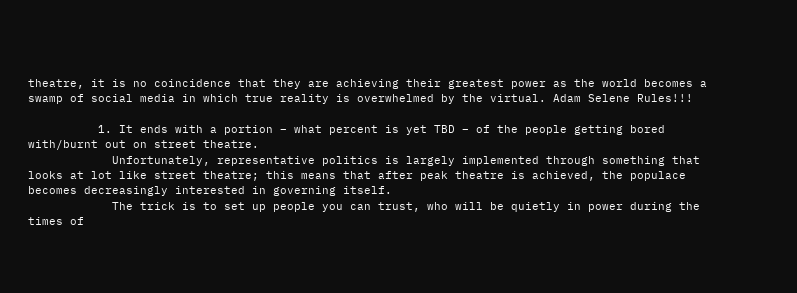theatre, it is no coincidence that they are achieving their greatest power as the world becomes a swamp of social media in which true reality is overwhelmed by the virtual. Adam Selene Rules!!!

          1. It ends with a portion – what percent is yet TBD – of the people getting bored with/burnt out on street theatre.
            Unfortunately, representative politics is largely implemented through something that looks at lot like street theatre; this means that after peak theatre is achieved, the populace becomes decreasingly interested in governing itself.
            The trick is to set up people you can trust, who will be quietly in power during the times of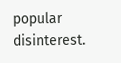popular disinterest.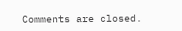Comments are closed.